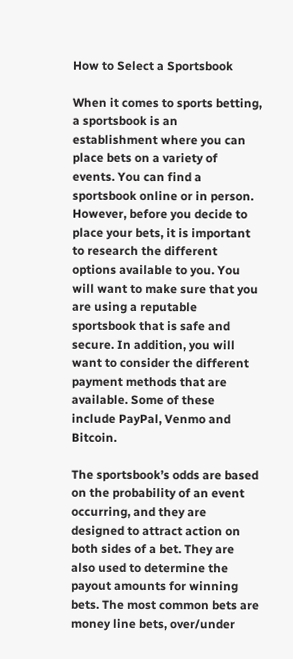How to Select a Sportsbook

When it comes to sports betting, a sportsbook is an establishment where you can place bets on a variety of events. You can find a sportsbook online or in person. However, before you decide to place your bets, it is important to research the different options available to you. You will want to make sure that you are using a reputable sportsbook that is safe and secure. In addition, you will want to consider the different payment methods that are available. Some of these include PayPal, Venmo and Bitcoin.

The sportsbook’s odds are based on the probability of an event occurring, and they are designed to attract action on both sides of a bet. They are also used to determine the payout amounts for winning bets. The most common bets are money line bets, over/under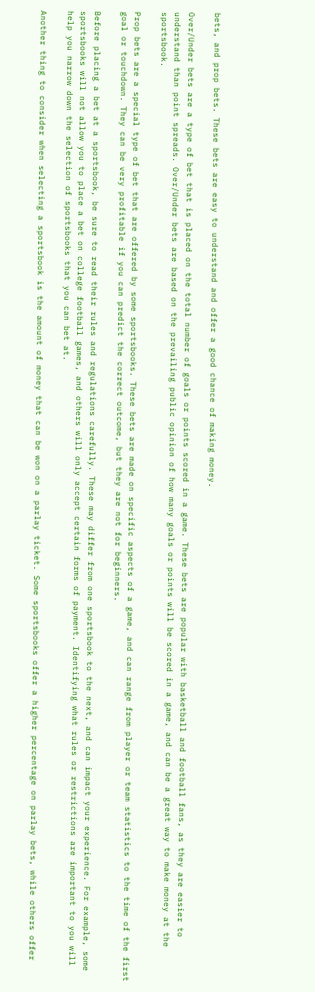bets, and prop bets. These bets are easy to understand and offer a good chance of making money.

Over/Under bets are a type of bet that is placed on the total number of goals or points scored in a game. These bets are popular with basketball and football fans, as they are easier to understand than point spreads. Over/Under bets are based on the prevailing public opinion of how many goals or points will be scored in a game, and can be a great way to make money at the sportsbook.

Prop bets are a special type of bet that are offered by some sportsbooks. These bets are made on specific aspects of a game, and can range from player or team statistics to the time of the first goal or touchdown. They can be very profitable if you can predict the correct outcome, but they are not for beginners.

Before placing a bet at a sportsbook, be sure to read their rules and regulations carefully. These may differ from one sportsbook to the next, and can impact your experience. For example, some sportsbooks will not allow you to place a bet on college football games, and others will only accept certain forms of payment. Identifying what rules or restrictions are important to you will help you narrow down the selection of sportsbooks that you can bet at.

Another thing to consider when selecting a sportsbook is the amount of money that can be won on a parlay ticket. Some sportsbooks offer a higher percentage on parlay bets, while others offer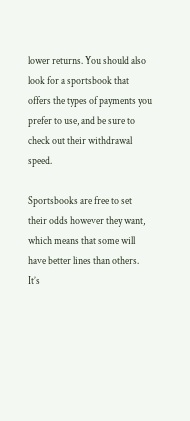lower returns. You should also look for a sportsbook that offers the types of payments you prefer to use, and be sure to check out their withdrawal speed.

Sportsbooks are free to set their odds however they want, which means that some will have better lines than others. It’s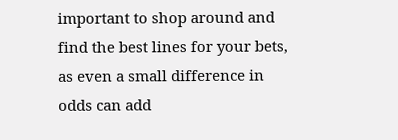important to shop around and find the best lines for your bets, as even a small difference in odds can add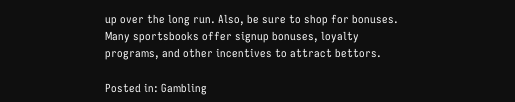up over the long run. Also, be sure to shop for bonuses. Many sportsbooks offer signup bonuses, loyalty programs, and other incentives to attract bettors.

Posted in: Gambling